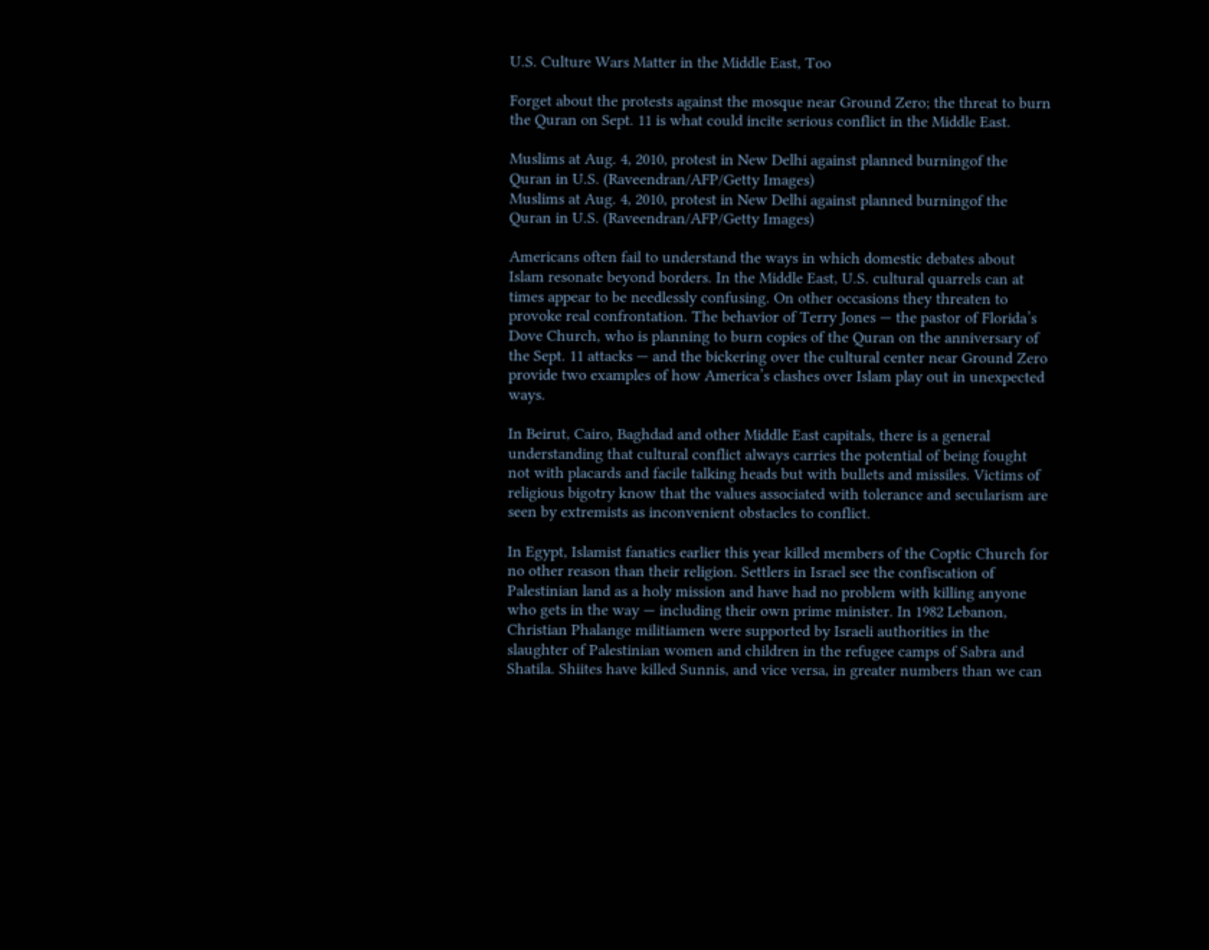U.S. Culture Wars Matter in the Middle East, Too

Forget about the protests against the mosque near Ground Zero; the threat to burn the Quran on Sept. 11 is what could incite serious conflict in the Middle East.

Muslims at Aug. 4, 2010, protest in New Delhi against planned burningof the Quran in U.S. (Raveendran/AFP/Getty Images)
Muslims at Aug. 4, 2010, protest in New Delhi against planned burningof the Quran in U.S. (Raveendran/AFP/Getty Images)

Americans often fail to understand the ways in which domestic debates about Islam resonate beyond borders. In the Middle East, U.S. cultural quarrels can at times appear to be needlessly confusing. On other occasions they threaten to provoke real confrontation. The behavior of Terry Jones — the pastor of Florida’s Dove Church, who is planning to burn copies of the Quran on the anniversary of the Sept. 11 attacks — and the bickering over the cultural center near Ground Zero provide two examples of how America’s clashes over Islam play out in unexpected ways.

In Beirut, Cairo, Baghdad and other Middle East capitals, there is a general understanding that cultural conflict always carries the potential of being fought not with placards and facile talking heads but with bullets and missiles. Victims of religious bigotry know that the values associated with tolerance and secularism are seen by extremists as inconvenient obstacles to conflict.

In Egypt, Islamist fanatics earlier this year killed members of the Coptic Church for no other reason than their religion. Settlers in Israel see the confiscation of Palestinian land as a holy mission and have had no problem with killing anyone who gets in the way — including their own prime minister. In 1982 Lebanon, Christian Phalange militiamen were supported by Israeli authorities in the slaughter of Palestinian women and children in the refugee camps of Sabra and Shatila. Shiites have killed Sunnis, and vice versa, in greater numbers than we can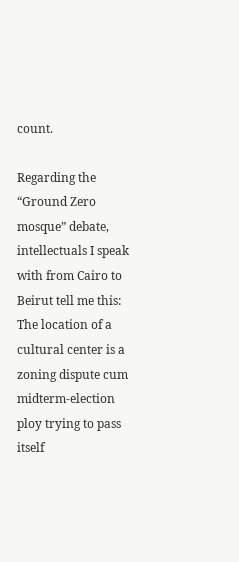count.

Regarding the “Ground Zero mosque” debate, intellectuals I speak with from Cairo to Beirut tell me this: The location of a cultural center is a zoning dispute cum midterm-election ploy trying to pass itself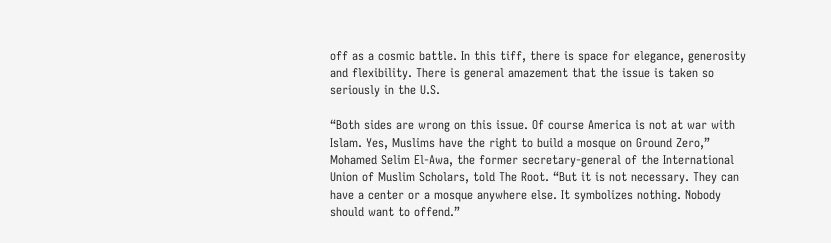off as a cosmic battle. In this tiff, there is space for elegance, generosity and flexibility. There is general amazement that the issue is taken so seriously in the U.S.

“Both sides are wrong on this issue. Of course America is not at war with Islam. Yes, Muslims have the right to build a mosque on Ground Zero,” Mohamed Selim El-Awa, the former secretary-general of the International Union of Muslim Scholars, told The Root. “But it is not necessary. They can have a center or a mosque anywhere else. It symbolizes nothing. Nobody should want to offend.”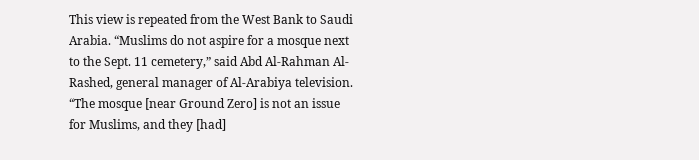This view is repeated from the West Bank to Saudi Arabia. “Muslims do not aspire for a mosque next to the Sept. 11 cemetery,” said Abd Al-Rahman Al-Rashed, general manager of Al-Arabiya television. “The mosque [near Ground Zero] is not an issue for Muslims, and they [had]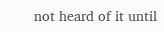not heard of it until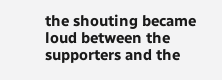the shouting became loud between the supporters and the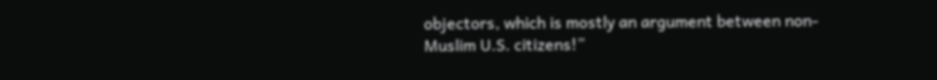objectors, which is mostly an argument between non-Muslim U.S. citizens!”